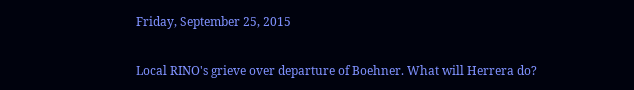Friday, September 25, 2015

Local RINO's grieve over departure of Boehner. What will Herrera do?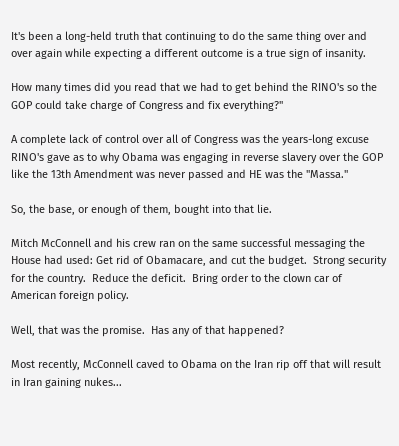It's been a long-held truth that continuing to do the same thing over and over again while expecting a different outcome is a true sign of insanity.

How many times did you read that we had to get behind the RINO's so the GOP could take charge of Congress and fix everything?"

A complete lack of control over all of Congress was the years-long excuse RINO's gave as to why Obama was engaging in reverse slavery over the GOP like the 13th Amendment was never passed and HE was the "Massa."

So, the base, or enough of them, bought into that lie.

Mitch McConnell and his crew ran on the same successful messaging the House had used: Get rid of Obamacare, and cut the budget.  Strong security for the country.  Reduce the deficit.  Bring order to the clown car of American foreign policy.

Well, that was the promise.  Has any of that happened?

Most recently, McConnell caved to Obama on the Iran rip off that will result in Iran gaining nukes...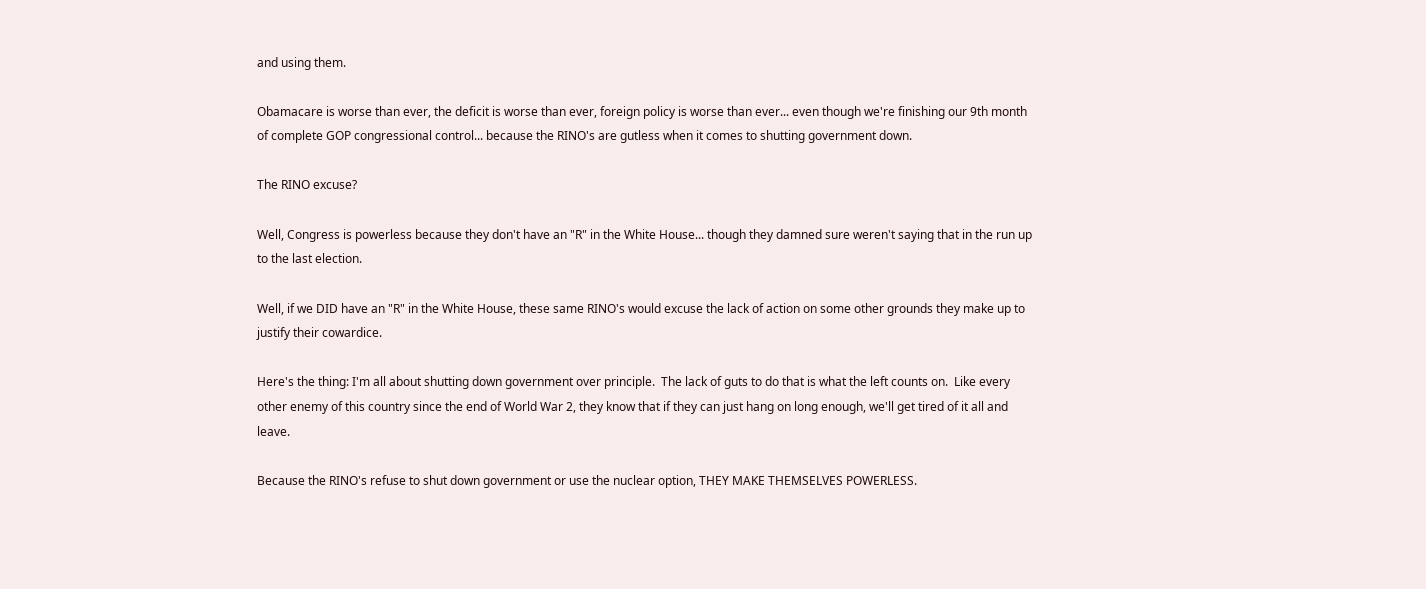and using them.

Obamacare is worse than ever, the deficit is worse than ever, foreign policy is worse than ever... even though we're finishing our 9th month of complete GOP congressional control... because the RINO's are gutless when it comes to shutting government down.

The RINO excuse?

Well, Congress is powerless because they don't have an "R" in the White House... though they damned sure weren't saying that in the run up to the last election.

Well, if we DID have an "R" in the White House, these same RINO's would excuse the lack of action on some other grounds they make up to justify their cowardice.

Here's the thing: I'm all about shutting down government over principle.  The lack of guts to do that is what the left counts on.  Like every other enemy of this country since the end of World War 2, they know that if they can just hang on long enough, we'll get tired of it all and leave.

Because the RINO's refuse to shut down government or use the nuclear option, THEY MAKE THEMSELVES POWERLESS.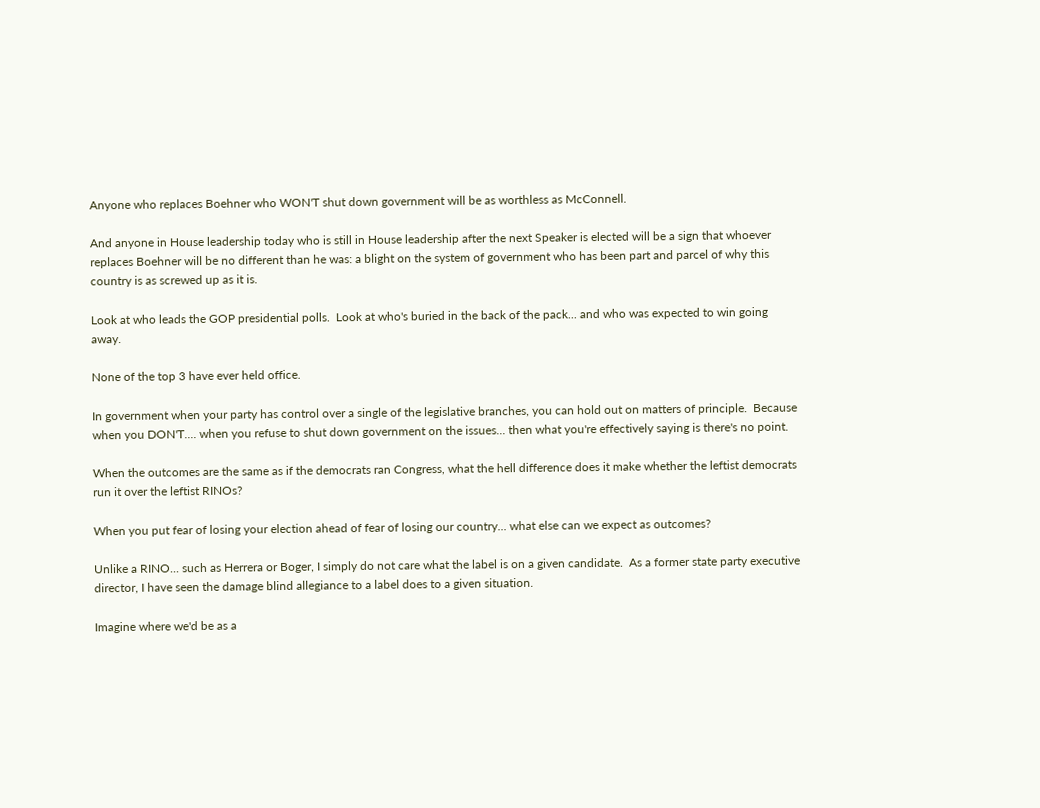Anyone who replaces Boehner who WON'T shut down government will be as worthless as McConnell.

And anyone in House leadership today who is still in House leadership after the next Speaker is elected will be a sign that whoever replaces Boehner will be no different than he was: a blight on the system of government who has been part and parcel of why this country is as screwed up as it is.

Look at who leads the GOP presidential polls.  Look at who's buried in the back of the pack... and who was expected to win going away.

None of the top 3 have ever held office.

In government when your party has control over a single of the legislative branches, you can hold out on matters of principle.  Because when you DON'T.... when you refuse to shut down government on the issues... then what you're effectively saying is there's no point.

When the outcomes are the same as if the democrats ran Congress, what the hell difference does it make whether the leftist democrats run it over the leftist RINOs?

When you put fear of losing your election ahead of fear of losing our country... what else can we expect as outcomes?

Unlike a RINO... such as Herrera or Boger, I simply do not care what the label is on a given candidate.  As a former state party executive director, I have seen the damage blind allegiance to a label does to a given situation.

Imagine where we'd be as a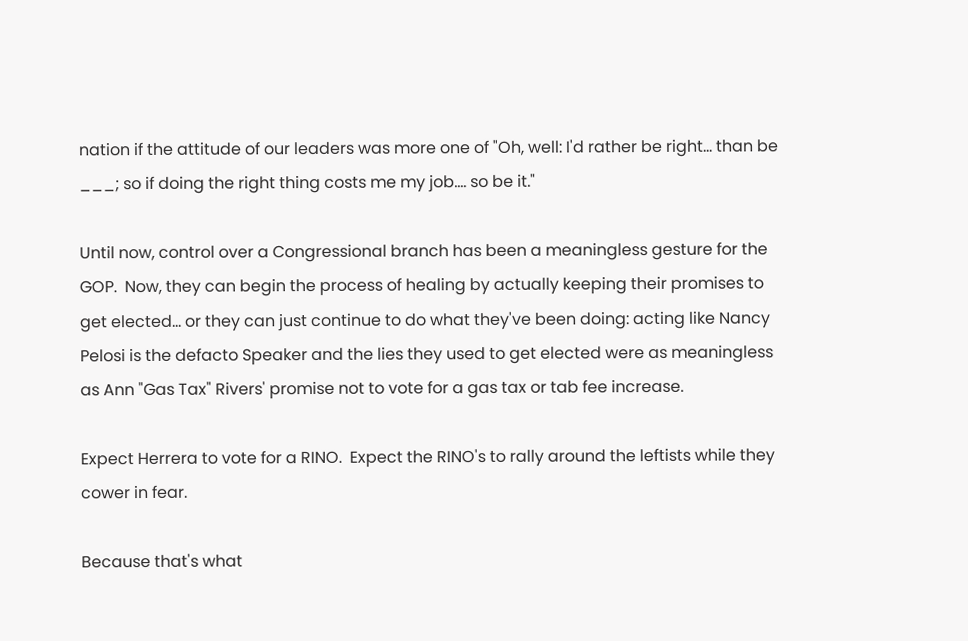nation if the attitude of our leaders was more one of "Oh, well: I'd rather be right... than be ___; so if doing the right thing costs me my job.... so be it."

Until now, control over a Congressional branch has been a meaningless gesture for the GOP.  Now, they can begin the process of healing by actually keeping their promises to get elected... or they can just continue to do what they've been doing: acting like Nancy Pelosi is the defacto Speaker and the lies they used to get elected were as meaningless as Ann "Gas Tax" Rivers' promise not to vote for a gas tax or tab fee increase.

Expect Herrera to vote for a RINO.  Expect the RINO's to rally around the leftists while they cower in fear.

Because that's what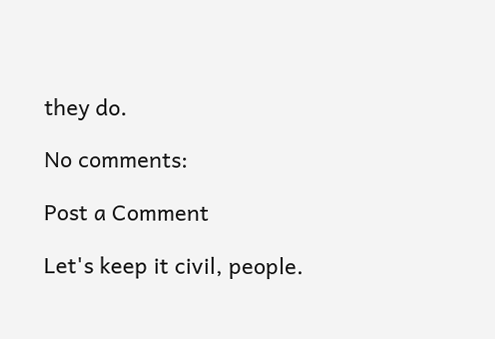they do.

No comments:

Post a Comment

Let's keep it civil, people.